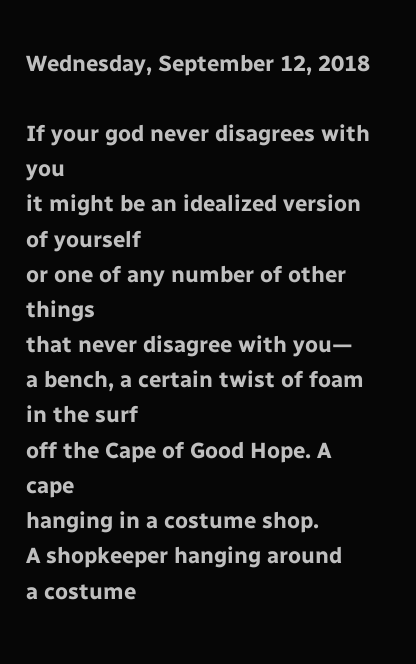Wednesday, September 12, 2018

If your god never disagrees with you
it might be an idealized version of yourself
or one of any number of other things
that never disagree with you—
a bench, a certain twist of foam in the surf
off the Cape of Good Hope. A cape
hanging in a costume shop.
A shopkeeper hanging around
a costume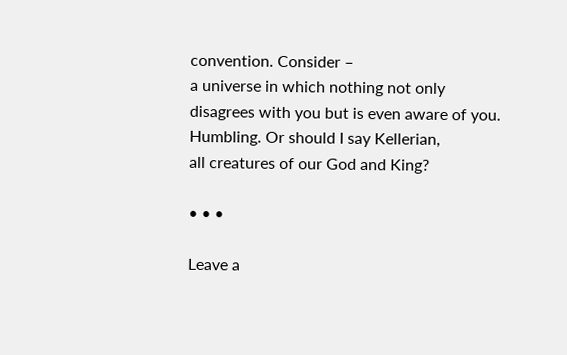convention. Consider –
a universe in which nothing not only
disagrees with you but is even aware of you.
Humbling. Or should I say Kellerian,
all creatures of our God and King?

• • •

Leave a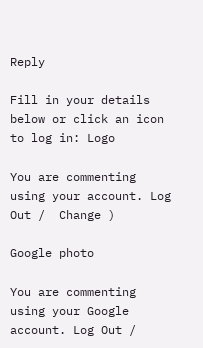Reply

Fill in your details below or click an icon to log in: Logo

You are commenting using your account. Log Out /  Change )

Google photo

You are commenting using your Google account. Log Out /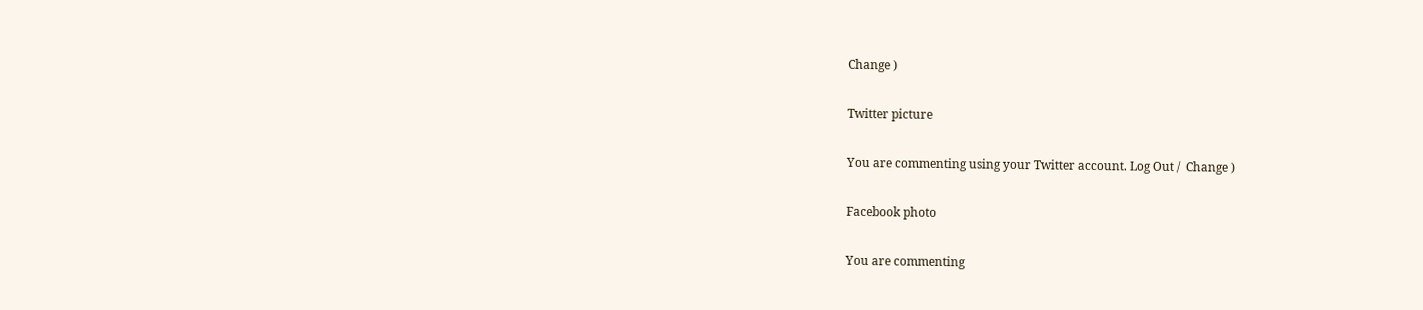Change )

Twitter picture

You are commenting using your Twitter account. Log Out /  Change )

Facebook photo

You are commenting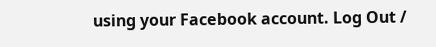using your Facebook account. Log Out /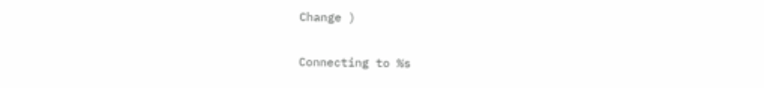Change )

Connecting to %s